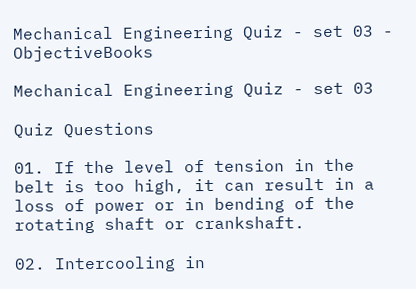Mechanical Engineering Quiz - set 03 - ObjectiveBooks

Mechanical Engineering Quiz - set 03

Quiz Questions

01. If the level of tension in the belt is too high, it can result in a loss of power or in bending of the rotating shaft or crankshaft.

02. Intercooling in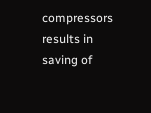compressors results in saving of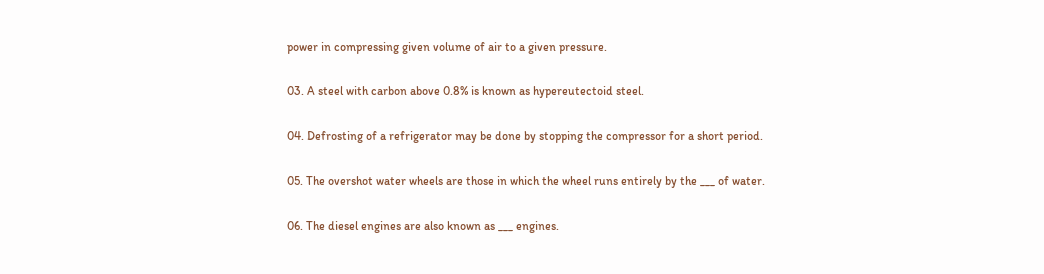power in compressing given volume of air to a given pressure.

03. A steel with carbon above 0.8% is known as hypereutectoid steel.

04. Defrosting of a refrigerator may be done by stopping the compressor for a short period.

05. The overshot water wheels are those in which the wheel runs entirely by the ___ of water.

06. The diesel engines are also known as ___ engines.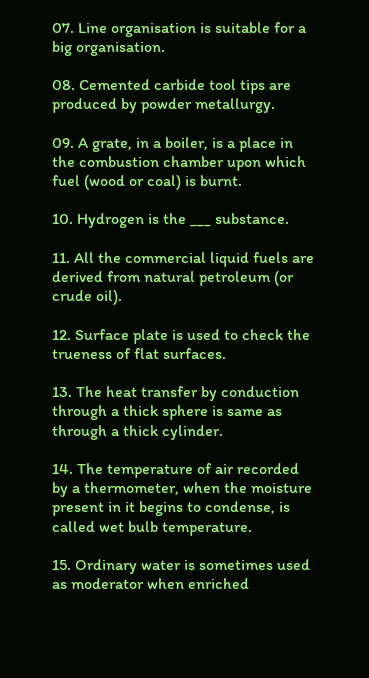07. Line organisation is suitable for a big organisation.

08. Cemented carbide tool tips are produced by powder metallurgy.

09. A grate, in a boiler, is a place in the combustion chamber upon which fuel (wood or coal) is burnt.

10. Hydrogen is the ___ substance.

11. All the commercial liquid fuels are derived from natural petroleum (or crude oil).

12. Surface plate is used to check the trueness of flat surfaces.

13. The heat transfer by conduction through a thick sphere is same as through a thick cylinder.

14. The temperature of air recorded by a thermometer, when the moisture present in it begins to condense, is called wet bulb temperature.

15. Ordinary water is sometimes used as moderator when enriched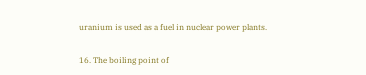uranium is used as a fuel in nuclear power plants.

16. The boiling point of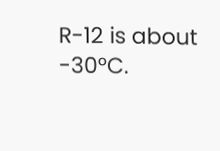R-12 is about -30°C.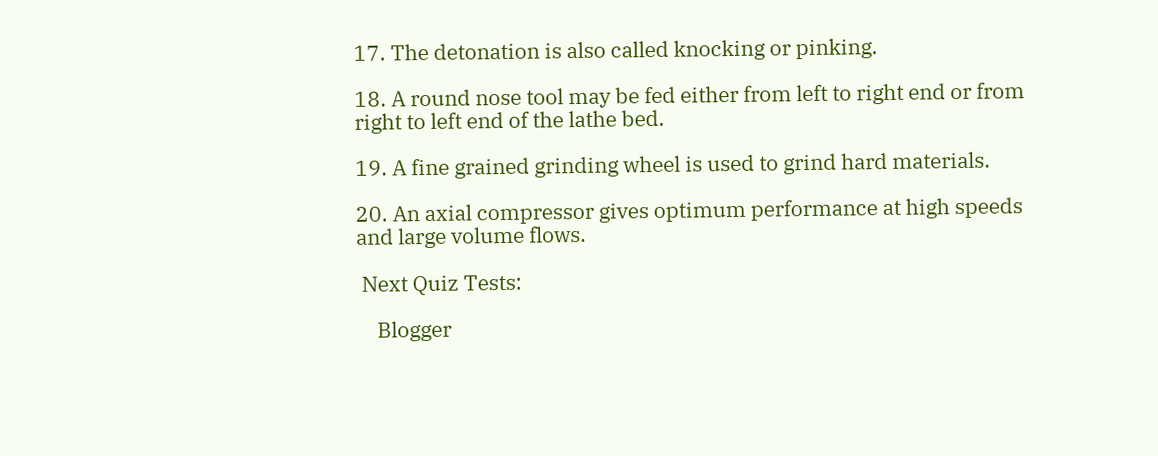17. The detonation is also called knocking or pinking.

18. A round nose tool may be fed either from left to right end or from right to left end of the lathe bed.

19. A fine grained grinding wheel is used to grind hard materials.

20. An axial compressor gives optimum performance at high speeds and large volume flows.

 Next Quiz Tests:

    Blogger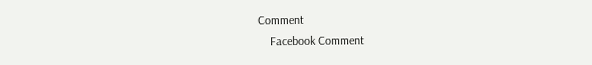Comment
    Facebook Comment